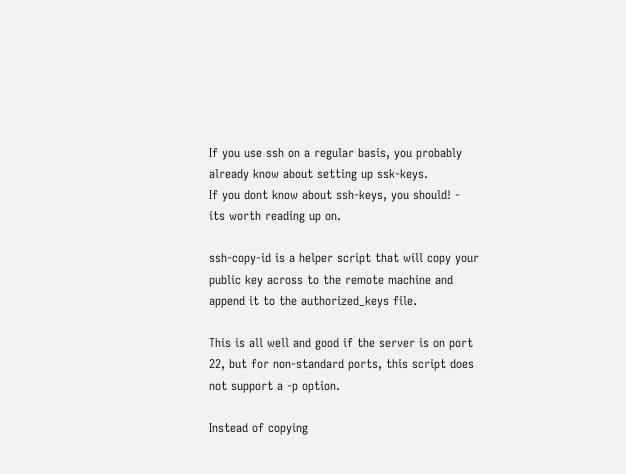If you use ssh on a regular basis, you probably already know about setting up ssk-keys.
If you dont know about ssh-keys, you should! - its worth reading up on.

ssh-copy-id is a helper script that will copy your public key across to the remote machine and append it to the authorized_keys file.

This is all well and good if the server is on port 22, but for non-standard ports, this script does not support a -p option.

Instead of copying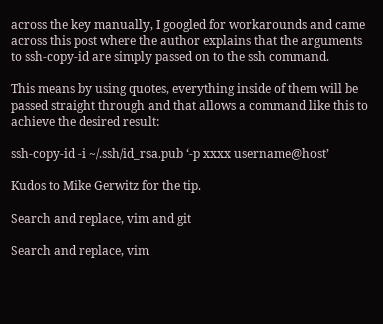across the key manually, I googled for workarounds and came across this post where the author explains that the arguments to ssh-copy-id are simply passed on to the ssh command.

This means by using quotes, everything inside of them will be passed straight through and that allows a command like this to achieve the desired result:

ssh-copy-id -i ~/.ssh/id_rsa.pub ‘-p xxxx username@host’

Kudos to Mike Gerwitz for the tip.

Search and replace, vim and git

Search and replace, vim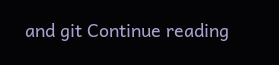and git Continue reading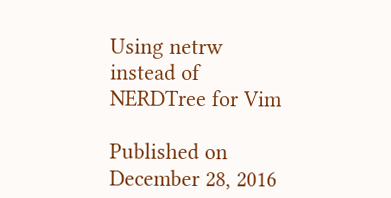Using netrw instead of NERDTree for Vim

Published on December 28, 2016